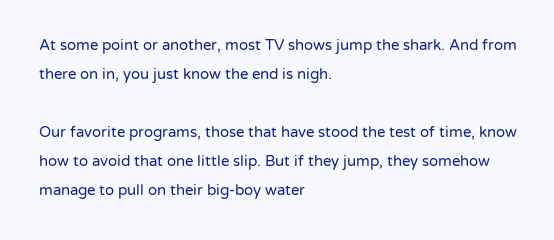At some point or another, most TV shows jump the shark. And from there on in, you just know the end is nigh.

Our favorite programs, those that have stood the test of time, know how to avoid that one little slip. But if they jump, they somehow manage to pull on their big-boy water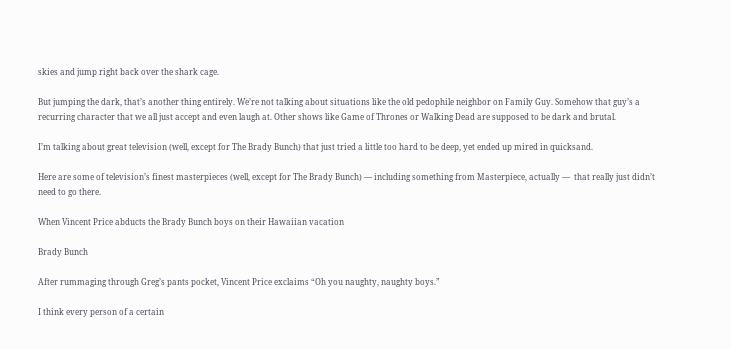skies and jump right back over the shark cage.

But jumping the dark, that’s another thing entirely. We’re not talking about situations like the old pedophile neighbor on Family Guy. Somehow that guy’s a recurring character that we all just accept and even laugh at. Other shows like Game of Thrones or Walking Dead are supposed to be dark and brutal.

I’m talking about great television (well, except for The Brady Bunch) that just tried a little too hard to be deep, yet ended up mired in quicksand.

Here are some of television’s finest masterpieces (well, except for The Brady Bunch) — including something from Masterpiece, actually —  that really just didn’t need to go there.

When Vincent Price abducts the Brady Bunch boys on their Hawaiian vacation

Brady Bunch

After rummaging through Greg’s pants pocket, Vincent Price exclaims “Oh you naughty, naughty boys.”

I think every person of a certain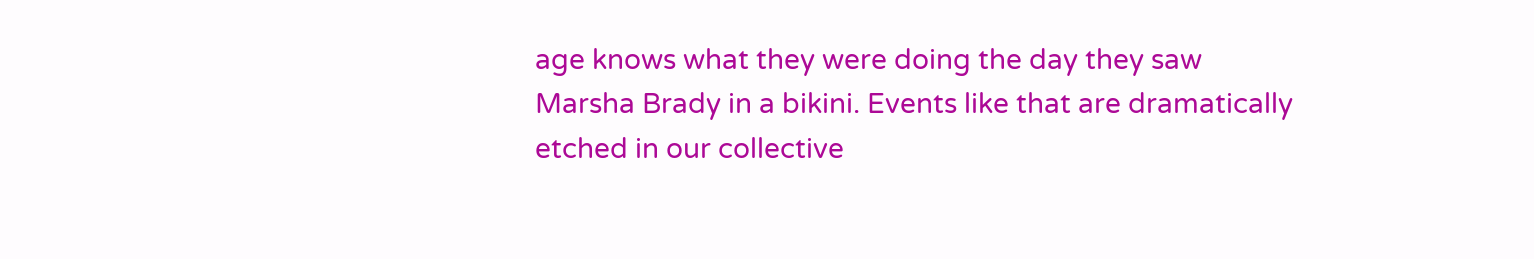age knows what they were doing the day they saw Marsha Brady in a bikini. Events like that are dramatically etched in our collective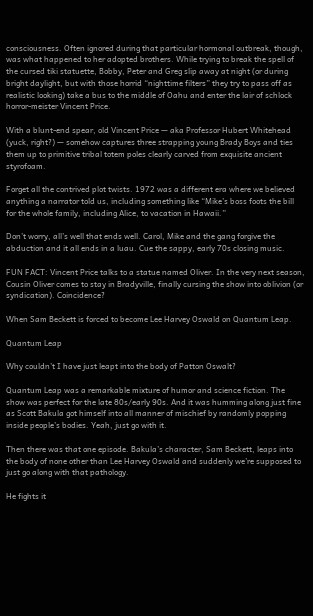consciousness. Often ignored during that particular hormonal outbreak, though, was what happened to her adopted brothers. While trying to break the spell of the cursed tiki statuette, Bobby, Peter and Greg slip away at night (or during bright daylight, but with those horrid “nighttime filters” they try to pass off as realistic looking) take a bus to the middle of Oahu and enter the lair of schlock horror-meister Vincent Price.

With a blunt-end spear, old Vincent Price — aka Professor Hubert Whitehead (yuck, right?) — somehow captures three strapping young Brady Boys and ties them up to primitive tribal totem poles clearly carved from exquisite ancient styrofoam.

Forget all the contrived plot twists. 1972 was a different era where we believed anything a narrator told us, including something like “Mike’s boss foots the bill for the whole family, including Alice, to vacation in Hawaii.”

Don’t worry, all’s well that ends well. Carol, Mike and the gang forgive the abduction and it all ends in a luau. Cue the sappy, early 70s closing music.

FUN FACT: Vincent Price talks to a statue named Oliver. In the very next season, Cousin Oliver comes to stay in Bradyville, finally cursing the show into oblivion (or syndication). Coincidence?

When Sam Beckett is forced to become Lee Harvey Oswald on Quantum Leap.

Quantum Leap

Why couldn’t I have just leapt into the body of Patton Oswalt?

Quantum Leap was a remarkable mixture of humor and science fiction. The show was perfect for the late 80s/early 90s. And it was humming along just fine as Scott Bakula got himself into all manner of mischief by randomly popping inside people’s bodies. Yeah, just go with it.

Then there was that one episode. Bakula’s character, Sam Beckett, leaps into the body of none other than Lee Harvey Oswald and suddenly we’re supposed to just go along with that pathology.

He fights it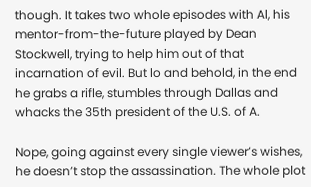though. It takes two whole episodes with Al, his mentor-from-the-future played by Dean Stockwell, trying to help him out of that incarnation of evil. But lo and behold, in the end he grabs a rifle, stumbles through Dallas and whacks the 35th president of the U.S. of A.

Nope, going against every single viewer’s wishes, he doesn’t stop the assassination. The whole plot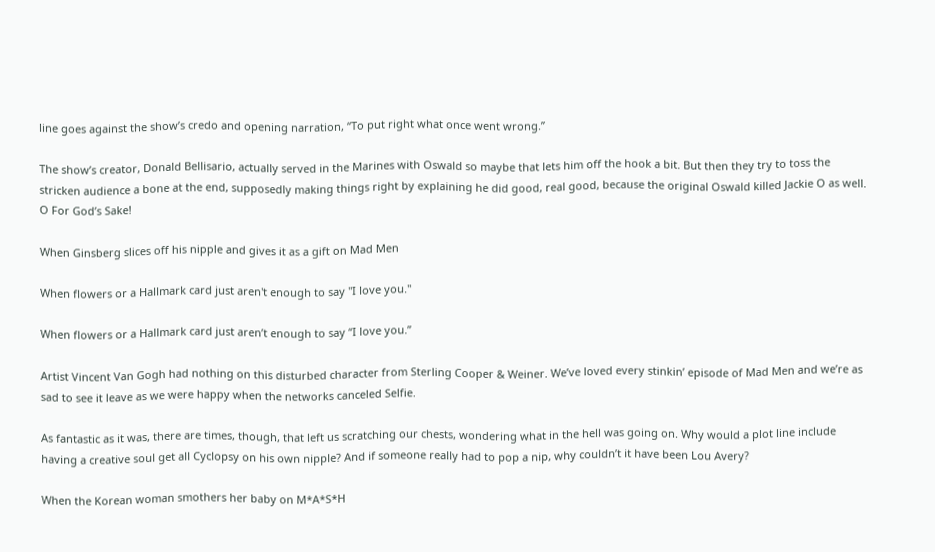line goes against the show’s credo and opening narration, “To put right what once went wrong.”

The show’s creator, Donald Bellisario, actually served in the Marines with Oswald so maybe that lets him off the hook a bit. But then they try to toss the stricken audience a bone at the end, supposedly making things right by explaining he did good, real good, because the original Oswald killed Jackie O as well. O For God’s Sake!

When Ginsberg slices off his nipple and gives it as a gift on Mad Men

When flowers or a Hallmark card just aren't enough to say "I love you."

When flowers or a Hallmark card just aren’t enough to say “I love you.”

Artist Vincent Van Gogh had nothing on this disturbed character from Sterling Cooper & Weiner. We’ve loved every stinkin’ episode of Mad Men and we’re as sad to see it leave as we were happy when the networks canceled Selfie.

As fantastic as it was, there are times, though, that left us scratching our chests, wondering what in the hell was going on. Why would a plot line include having a creative soul get all Cyclopsy on his own nipple? And if someone really had to pop a nip, why couldn’t it have been Lou Avery?

When the Korean woman smothers her baby on M*A*S*H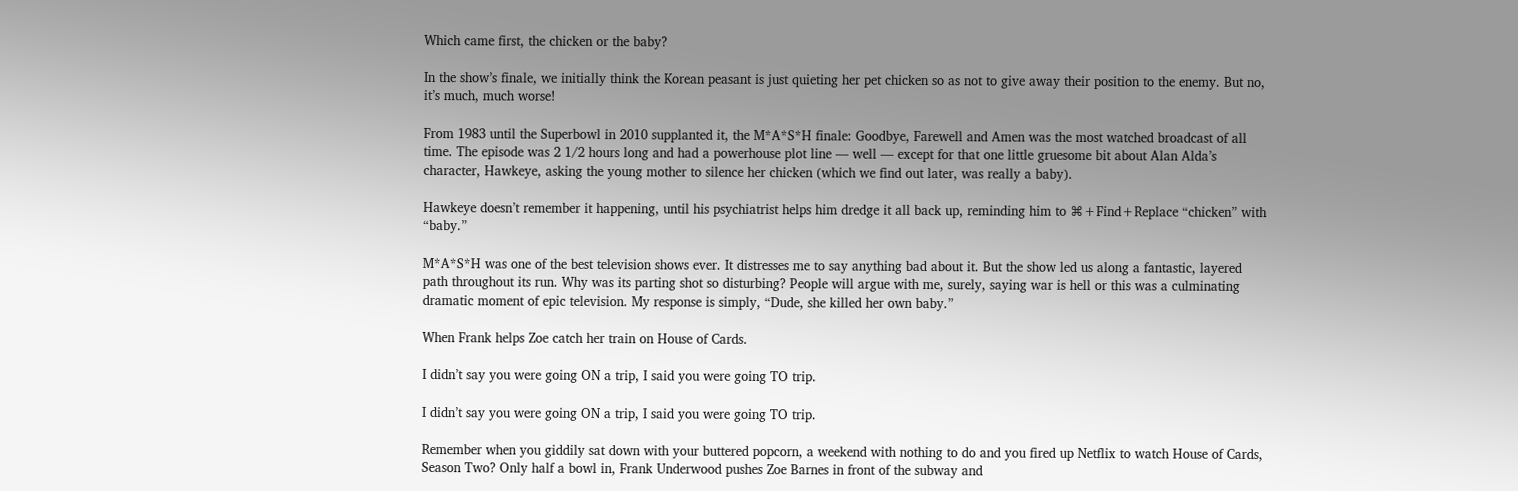Which came first, the chicken or the baby?

In the show’s finale, we initially think the Korean peasant is just quieting her pet chicken so as not to give away their position to the enemy. But no, it’s much, much worse!

From 1983 until the Superbowl in 2010 supplanted it, the M*A*S*H finale: Goodbye, Farewell and Amen was the most watched broadcast of all time. The episode was 2 1/2 hours long and had a powerhouse plot line — well — except for that one little gruesome bit about Alan Alda’s character, Hawkeye, asking the young mother to silence her chicken (which we find out later, was really a baby).

Hawkeye doesn’t remember it happening, until his psychiatrist helps him dredge it all back up, reminding him to ⌘+Find+Replace “chicken” with “baby.”

M*A*S*H was one of the best television shows ever. It distresses me to say anything bad about it. But the show led us along a fantastic, layered path throughout its run. Why was its parting shot so disturbing? People will argue with me, surely, saying war is hell or this was a culminating dramatic moment of epic television. My response is simply, “Dude, she killed her own baby.”

When Frank helps Zoe catch her train on House of Cards.

I didn’t say you were going ON a trip, I said you were going TO trip.

I didn’t say you were going ON a trip, I said you were going TO trip.

Remember when you giddily sat down with your buttered popcorn, a weekend with nothing to do and you fired up Netflix to watch House of Cards, Season Two? Only half a bowl in, Frank Underwood pushes Zoe Barnes in front of the subway and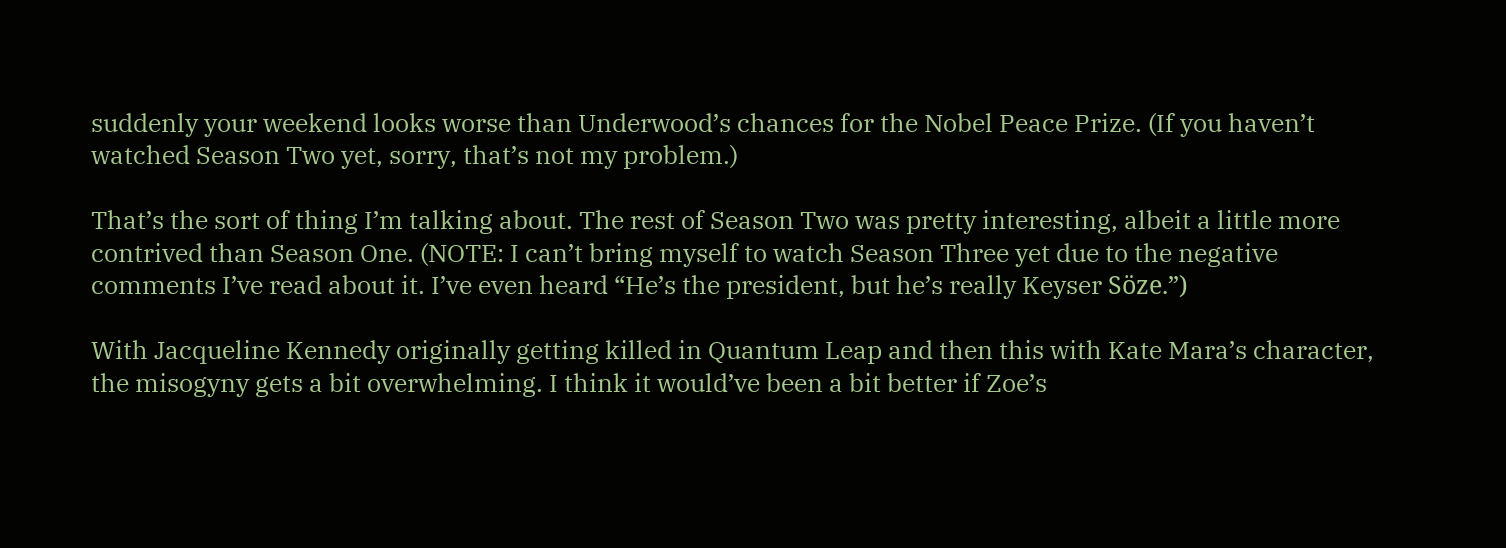suddenly your weekend looks worse than Underwood’s chances for the Nobel Peace Prize. (If you haven’t watched Season Two yet, sorry, that’s not my problem.)

That’s the sort of thing I’m talking about. The rest of Season Two was pretty interesting, albeit a little more contrived than Season One. (NOTE: I can’t bring myself to watch Season Three yet due to the negative comments I’ve read about it. I’ve even heard “He’s the president, but he’s really Keyser Söze.”)

With Jacqueline Kennedy originally getting killed in Quantum Leap and then this with Kate Mara’s character, the misogyny gets a bit overwhelming. I think it would’ve been a bit better if Zoe’s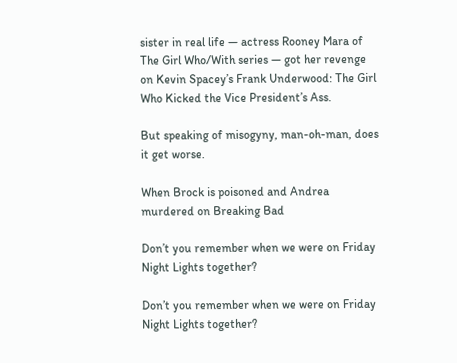sister in real life — actress Rooney Mara of The Girl Who/With series — got her revenge on Kevin Spacey’s Frank Underwood: The Girl Who Kicked the Vice President’s Ass.

But speaking of misogyny, man-oh-man, does it get worse.

When Brock is poisoned and Andrea murdered on Breaking Bad

Don’t you remember when we were on Friday Night Lights together?

Don’t you remember when we were on Friday Night Lights together?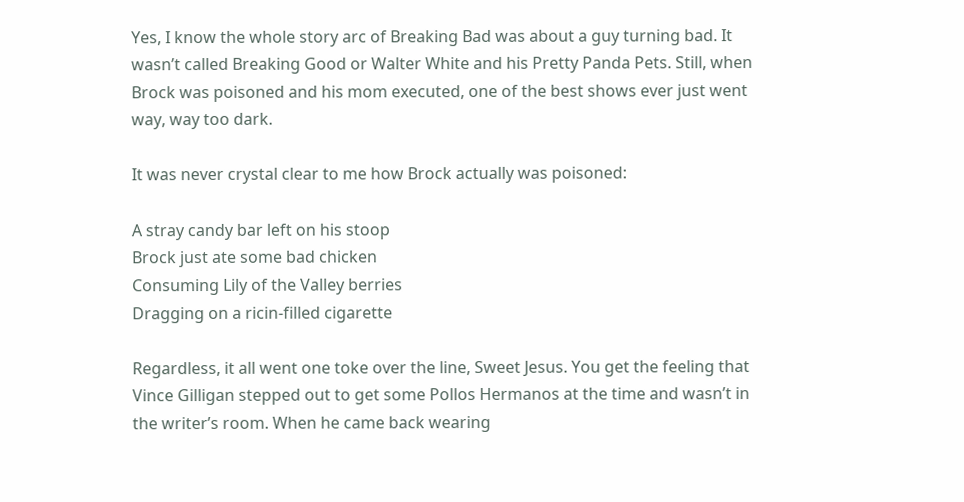Yes, I know the whole story arc of Breaking Bad was about a guy turning bad. It wasn’t called Breaking Good or Walter White and his Pretty Panda Pets. Still, when Brock was poisoned and his mom executed, one of the best shows ever just went way, way too dark.

It was never crystal clear to me how Brock actually was poisoned:

A stray candy bar left on his stoop
Brock just ate some bad chicken
Consuming Lily of the Valley berries
Dragging on a ricin-filled cigarette

Regardless, it all went one toke over the line, Sweet Jesus. You get the feeling that Vince Gilligan stepped out to get some Pollos Hermanos at the time and wasn’t in the writer’s room. When he came back wearing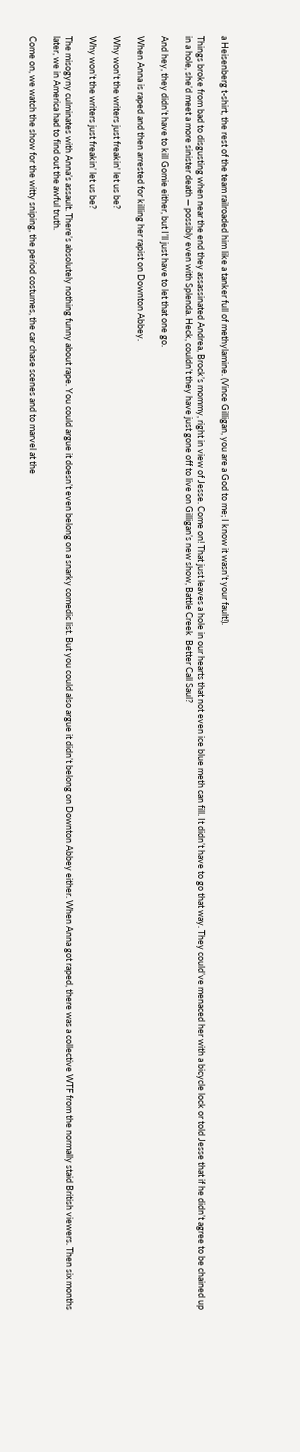a Heisenberg t-shirt, the rest of the team railroaded him like a tanker full of methylamine. (Vince Gilligan, you are a God to me; I know it wasn’t your fault!).

Things broke from bad to disgusting when near the end they assassinated Andrea, Brock’s mommy, right in view of Jesse. Come on! That just leaves a hole in our hearts that not even ice blue meth can fill. It didn’t have to go that way. They could’ve menaced her with a bicycle lock or told Jesse that if he didn’t agree to be chained up in a hole, she’d meet a more sinister death — possibly even with Splenda. Heck, couldn’t they have just gone off to live on Gilligan’s new show, Battle Creek  Better Call Saul?

And hey, they didn’t have to kill Gomie either, but I’ll just have to let that one go.

When Anna is raped and then arrested for killing her rapist on Downton Abbey.

Why won't the writers just freakin' let us be?

Why won’t the writers just freakin’ let us be?

The misogyny culminates with Anna’s assault. There’s absolutely nothing funny about rape. You could argue it doesn’t even belong on a snarky comedic list. But you could also argue it didn’t belong on Downton Abbey either. When Anna got raped, there was a collective WTF from the normally staid British viewers. Then six months later, we in America had to find out the awful truth.

Come on, we watch the show for the witty sniping, the period costumes, the car chase scenes and to marvel at the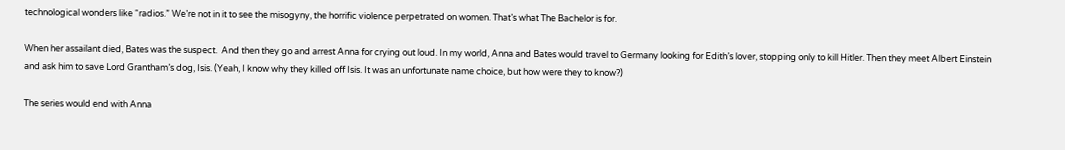technological wonders like “radios.” We’re not in it to see the misogyny, the horrific violence perpetrated on women. That’s what The Bachelor is for.

When her assailant died, Bates was the suspect.  And then they go and arrest Anna for crying out loud. In my world, Anna and Bates would travel to Germany looking for Edith’s lover, stopping only to kill Hitler. Then they meet Albert Einstein and ask him to save Lord Grantham’s dog, Isis. (Yeah, I know why they killed off Isis. It was an unfortunate name choice, but how were they to know?)

The series would end with Anna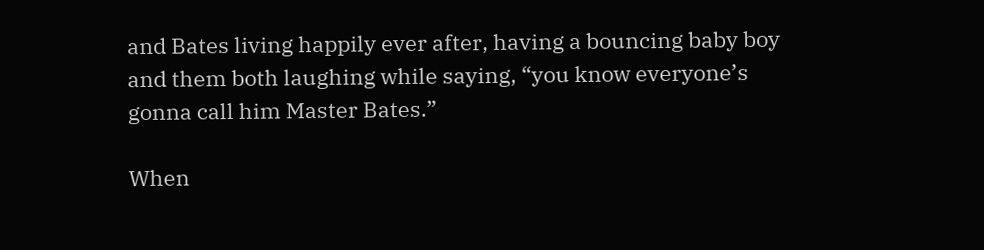and Bates living happily ever after, having a bouncing baby boy and them both laughing while saying, “you know everyone’s gonna call him Master Bates.”

When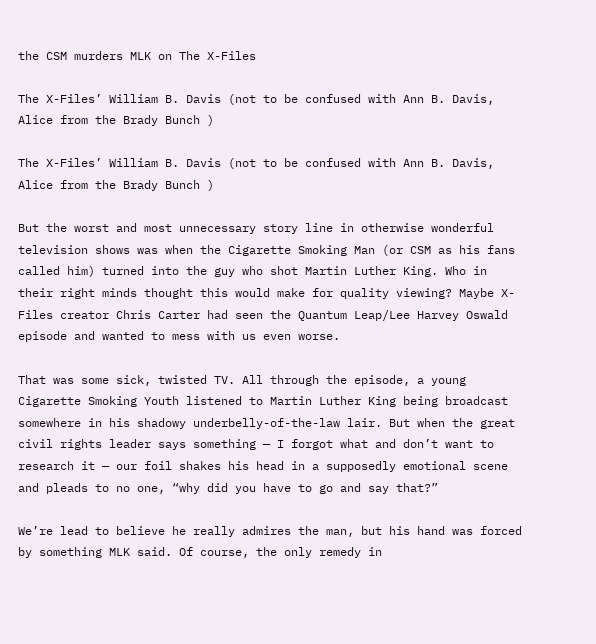the CSM murders MLK on The X-Files

The X-Files’ William B. Davis (not to be confused with Ann B. Davis, Alice from the Brady Bunch )

The X-Files’ William B. Davis (not to be confused with Ann B. Davis, Alice from the Brady Bunch )

But the worst and most unnecessary story line in otherwise wonderful television shows was when the Cigarette Smoking Man (or CSM as his fans called him) turned into the guy who shot Martin Luther King. Who in their right minds thought this would make for quality viewing? Maybe X-Files creator Chris Carter had seen the Quantum Leap/Lee Harvey Oswald episode and wanted to mess with us even worse.

That was some sick, twisted TV. All through the episode, a young Cigarette Smoking Youth listened to Martin Luther King being broadcast somewhere in his shadowy underbelly-of-the-law lair. But when the great civil rights leader says something — I forgot what and don’t want to research it — our foil shakes his head in a supposedly emotional scene and pleads to no one, “why did you have to go and say that?”

We’re lead to believe he really admires the man, but his hand was forced by something MLK said. Of course, the only remedy in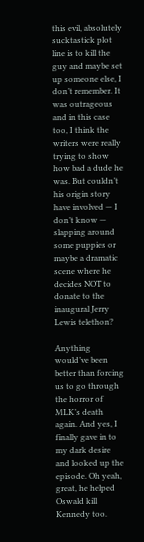this evil, absolutely sucktastick plot line is to kill the guy and maybe set up someone else, I don’t remember. It was outrageous and in this case too, I think the writers were really trying to show how bad a dude he was. But couldn’t his origin story have involved — I don’t know — slapping around some puppies or maybe a dramatic scene where he decides NOT to donate to the inaugural Jerry Lewis telethon?

Anything would’ve been better than forcing us to go through the horror of MLK’s death again. And yes, I finally gave in to my dark desire and looked up the episode. Oh yeah, great, he helped Oswald kill Kennedy too.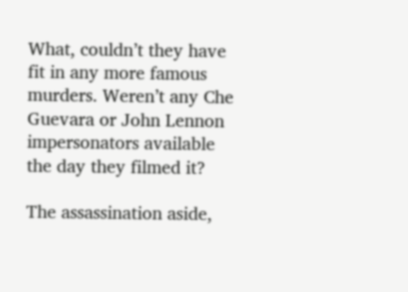What, couldn’t they have fit in any more famous murders. Weren’t any Che Guevara or John Lennon impersonators available the day they filmed it?

The assassination aside,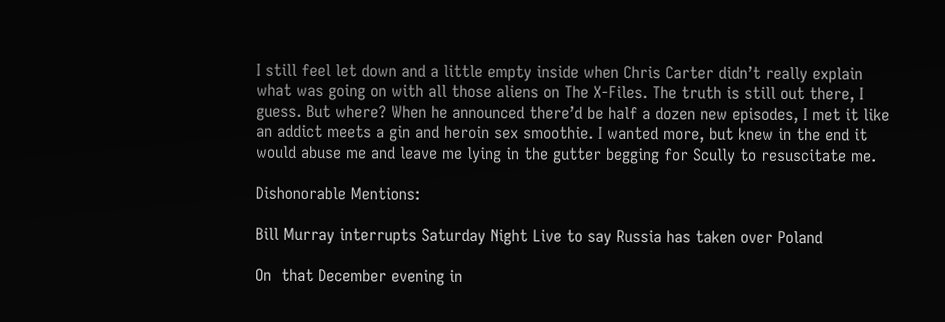I still feel let down and a little empty inside when Chris Carter didn’t really explain what was going on with all those aliens on The X-Files. The truth is still out there, I guess. But where? When he announced there’d be half a dozen new episodes, I met it like an addict meets a gin and heroin sex smoothie. I wanted more, but knew in the end it would abuse me and leave me lying in the gutter begging for Scully to resuscitate me.

Dishonorable Mentions:

Bill Murray interrupts Saturday Night Live to say Russia has taken over Poland

On  that December evening in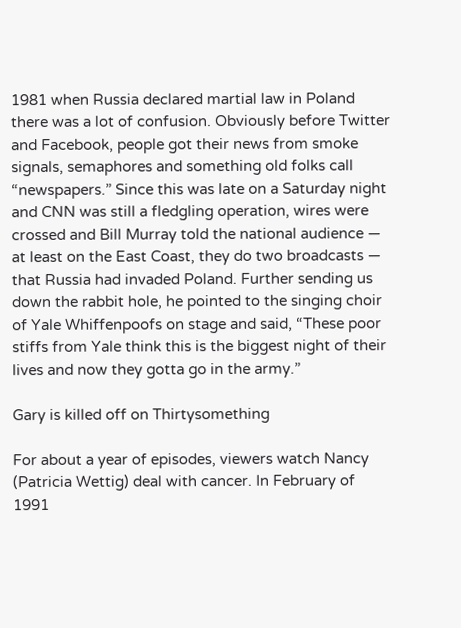1981 when Russia declared martial law in Poland there was a lot of confusion. Obviously before Twitter and Facebook, people got their news from smoke signals, semaphores and something old folks call “newspapers.” Since this was late on a Saturday night and CNN was still a fledgling operation, wires were crossed and Bill Murray told the national audience — at least on the East Coast, they do two broadcasts — that Russia had invaded Poland. Further sending us down the rabbit hole, he pointed to the singing choir of Yale Whiffenpoofs on stage and said, “These poor stiffs from Yale think this is the biggest night of their lives and now they gotta go in the army.”

Gary is killed off on Thirtysomething

For about a year of episodes, viewers watch Nancy (Patricia Wettig) deal with cancer. In February of 1991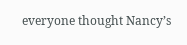everyone thought Nancy’s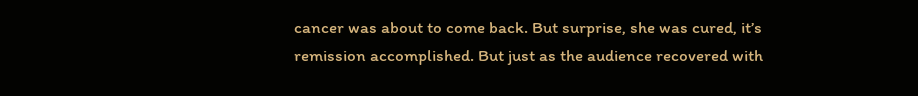cancer was about to come back. But surprise, she was cured, it’s remission accomplished. But just as the audience recovered with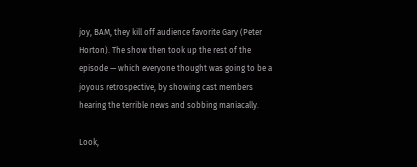joy, BAM, they kill off audience favorite Gary (Peter Horton). The show then took up the rest of the episode — which everyone thought was going to be a joyous retrospective, by showing cast members hearing the terrible news and sobbing maniacally.

Look,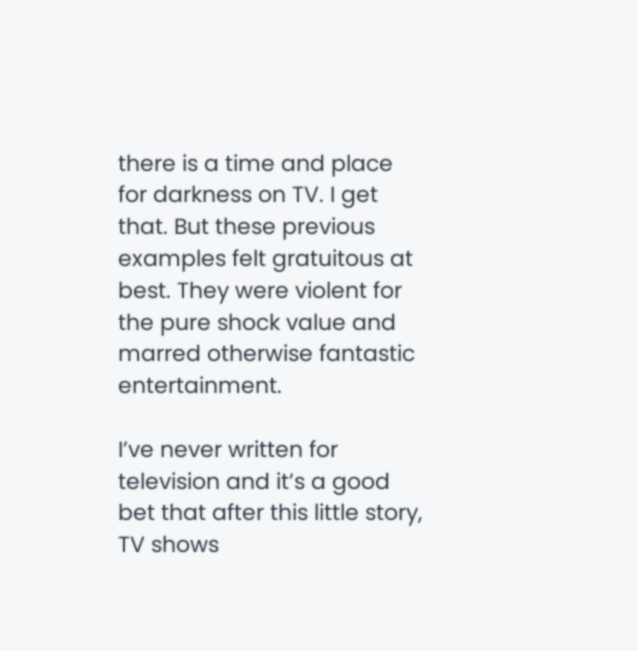there is a time and place for darkness on TV. I get that. But these previous examples felt gratuitous at best. They were violent for the pure shock value and marred otherwise fantastic entertainment.

I’ve never written for television and it’s a good bet that after this little story, TV shows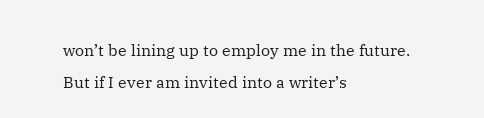won’t be lining up to employ me in the future. But if I ever am invited into a writer’s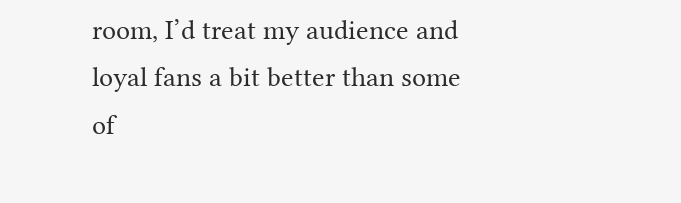room, I’d treat my audience and loyal fans a bit better than some of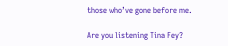those who’ve gone before me.

Are you listening Tina Fey?